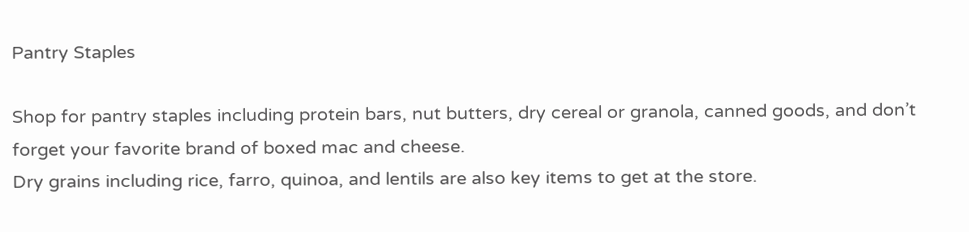Pantry Staples

Shop for pantry staples including protein bars, nut butters, dry cereal or granola, canned goods, and don’t forget your favorite brand of boxed mac and cheese.
Dry grains including rice, farro, quinoa, and lentils are also key items to get at the store.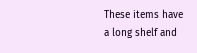These items have a long shelf and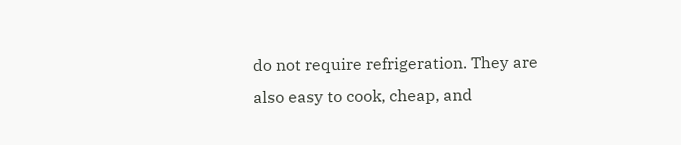do not require refrigeration. They are also easy to cook, cheap, and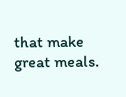that make great meals.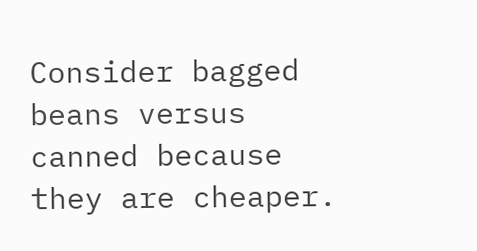Consider bagged beans versus canned because they are cheaper.